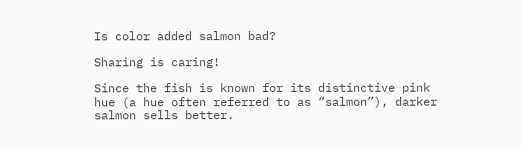Is color added salmon bad?

Sharing is caring!

Since the fish is known for its distinctive pink hue (a hue often referred to as “salmon”), darker salmon sells better.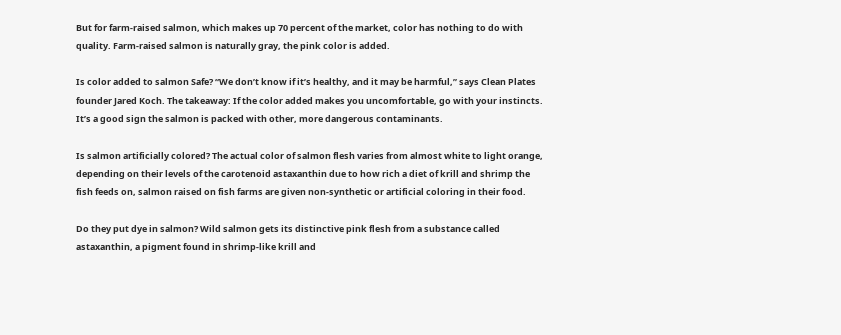But for farm-raised salmon, which makes up 70 percent of the market, color has nothing to do with quality. Farm-raised salmon is naturally gray, the pink color is added.

Is color added to salmon Safe? “We don’t know if it’s healthy, and it may be harmful,” says Clean Plates founder Jared Koch. The takeaway: If the color added makes you uncomfortable, go with your instincts. It’s a good sign the salmon is packed with other, more dangerous contaminants.

Is salmon artificially colored? The actual color of salmon flesh varies from almost white to light orange, depending on their levels of the carotenoid astaxanthin due to how rich a diet of krill and shrimp the fish feeds on, salmon raised on fish farms are given non-synthetic or artificial coloring in their food.

Do they put dye in salmon? Wild salmon gets its distinctive pink flesh from a substance called astaxanthin, a pigment found in shrimp-like krill and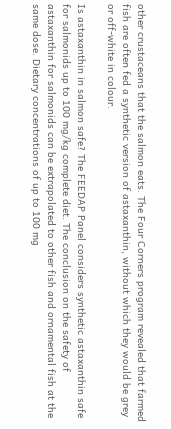other crustaceans that the salmon eats. The Four Corners program revealed that farmed fish are often fed a synthetic version of astaxanthin, without which they would be grey or off-white in colour.

Is astaxanthin in salmon safe? The FEEDAP Panel considers synthetic astaxanthin safe for salmonids up to 100 mg/kg complete diet. The conclusion on the safety of astaxanthin for salmonids can be extrapolated to other fish and ornamental fish at the same dose. Dietary concentrations of up to 100 mg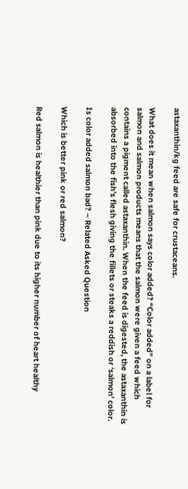astaxanthin/kg feed are safe for crustaceans.

What does it mean when salmon says color added? “Color added” on a label for salmon and salmon products means that the salmon were given a feed which contains a pigment called astaxanthin. When the feed is digested, the astaxanthin is absorbed into the fish’s flesh giving the fillets or steaks a reddish or ‘salmon’ color.

Is color added salmon bad? – Related Asked Question

Which is better pink or red salmon?

Red salmon is healthier than pink due to its higher number of heart healthy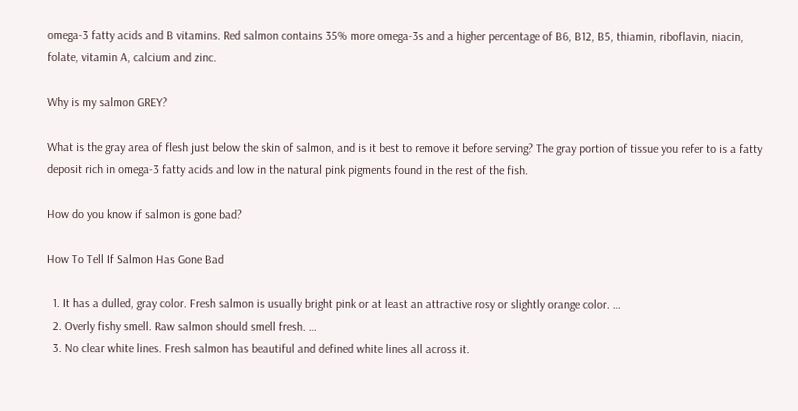omega-3 fatty acids and B vitamins. Red salmon contains 35% more omega-3s and a higher percentage of B6, B12, B5, thiamin, riboflavin, niacin, folate, vitamin A, calcium and zinc.

Why is my salmon GREY?

What is the gray area of flesh just below the skin of salmon, and is it best to remove it before serving? The gray portion of tissue you refer to is a fatty deposit rich in omega-3 fatty acids and low in the natural pink pigments found in the rest of the fish.

How do you know if salmon is gone bad?

How To Tell If Salmon Has Gone Bad

  1. It has a dulled, gray color. Fresh salmon is usually bright pink or at least an attractive rosy or slightly orange color. …
  2. Overly fishy smell. Raw salmon should smell fresh. …
  3. No clear white lines. Fresh salmon has beautiful and defined white lines all across it.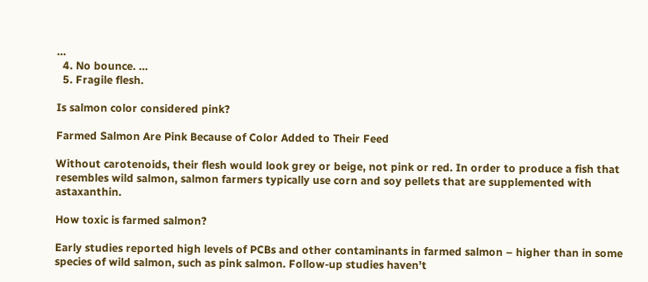…
  4. No bounce. …
  5. Fragile flesh.

Is salmon color considered pink?

Farmed Salmon Are Pink Because of Color Added to Their Feed

Without carotenoids, their flesh would look grey or beige, not pink or red. In order to produce a fish that resembles wild salmon, salmon farmers typically use corn and soy pellets that are supplemented with astaxanthin.

How toxic is farmed salmon?

Early studies reported high levels of PCBs and other contaminants in farmed salmon – higher than in some species of wild salmon, such as pink salmon. Follow-up studies haven’t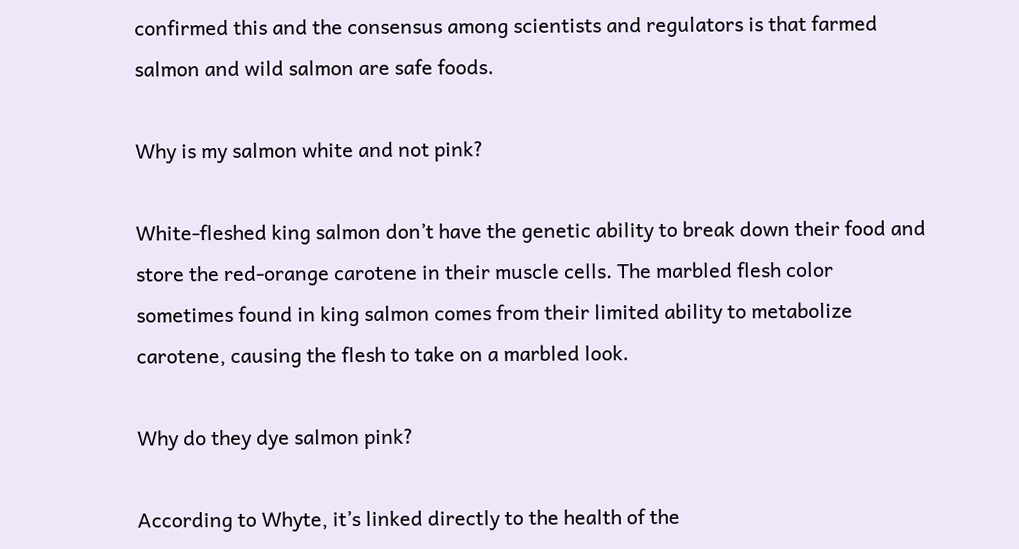confirmed this and the consensus among scientists and regulators is that farmed salmon and wild salmon are safe foods.

Why is my salmon white and not pink?

White-fleshed king salmon don’t have the genetic ability to break down their food and store the red-orange carotene in their muscle cells. The marbled flesh color sometimes found in king salmon comes from their limited ability to metabolize carotene, causing the flesh to take on a marbled look.

Why do they dye salmon pink?

According to Whyte, it’s linked directly to the health of the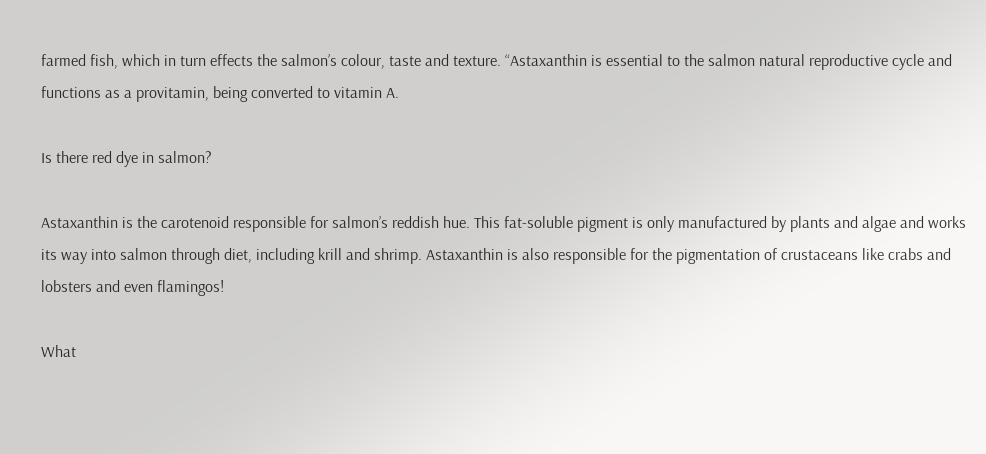farmed fish, which in turn effects the salmon’s colour, taste and texture. “Astaxanthin is essential to the salmon natural reproductive cycle and functions as a provitamin, being converted to vitamin A.

Is there red dye in salmon?

Astaxanthin is the carotenoid responsible for salmon’s reddish hue. This fat-soluble pigment is only manufactured by plants and algae and works its way into salmon through diet, including krill and shrimp. Astaxanthin is also responsible for the pigmentation of crustaceans like crabs and lobsters and even flamingos!

What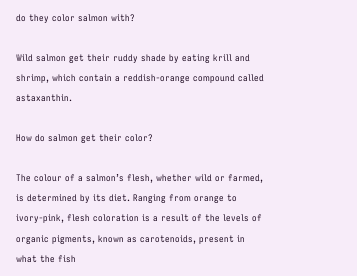do they color salmon with?

Wild salmon get their ruddy shade by eating krill and shrimp, which contain a reddish-orange compound called astaxanthin.

How do salmon get their color?

The colour of a salmon’s flesh, whether wild or farmed, is determined by its diet. Ranging from orange to ivory-pink, flesh coloration is a result of the levels of organic pigments, known as carotenoids, present in what the fish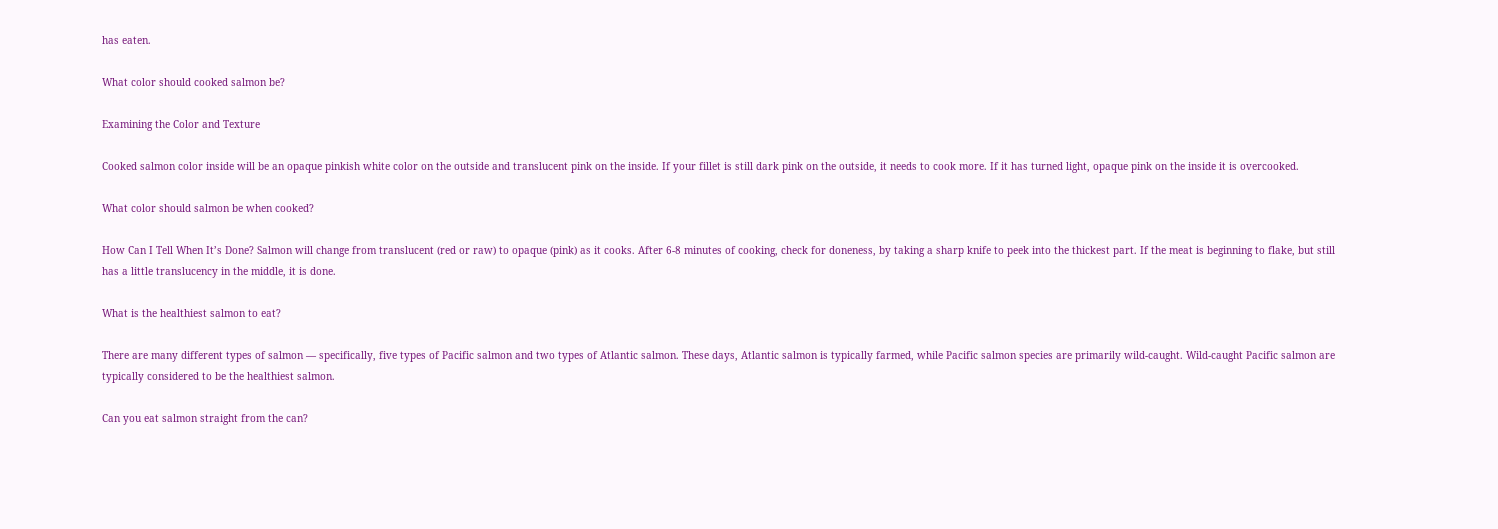has eaten.

What color should cooked salmon be?

Examining the Color and Texture

Cooked salmon color inside will be an opaque pinkish white color on the outside and translucent pink on the inside. If your fillet is still dark pink on the outside, it needs to cook more. If it has turned light, opaque pink on the inside it is overcooked.

What color should salmon be when cooked?

How Can I Tell When It’s Done? Salmon will change from translucent (red or raw) to opaque (pink) as it cooks. After 6-8 minutes of cooking, check for doneness, by taking a sharp knife to peek into the thickest part. If the meat is beginning to flake, but still has a little translucency in the middle, it is done.

What is the healthiest salmon to eat?

There are many different types of salmon — specifically, five types of Pacific salmon and two types of Atlantic salmon. These days, Atlantic salmon is typically farmed, while Pacific salmon species are primarily wild-caught. Wild-caught Pacific salmon are typically considered to be the healthiest salmon.

Can you eat salmon straight from the can?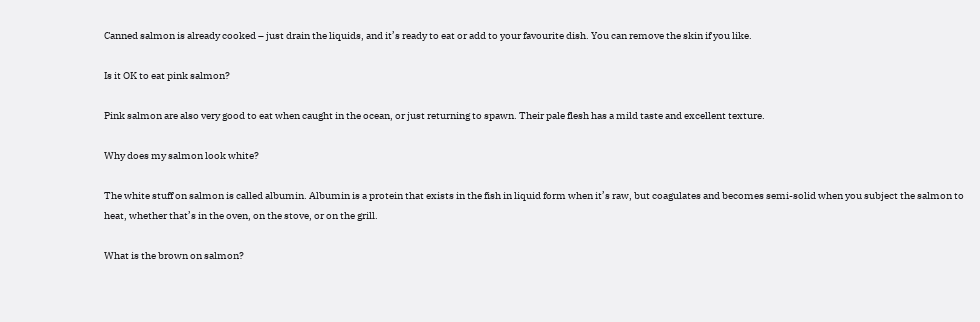Canned salmon is already cooked – just drain the liquids, and it’s ready to eat or add to your favourite dish. You can remove the skin if you like.

Is it OK to eat pink salmon?

Pink salmon are also very good to eat when caught in the ocean, or just returning to spawn. Their pale flesh has a mild taste and excellent texture.

Why does my salmon look white?

The white stuff on salmon is called albumin. Albumin is a protein that exists in the fish in liquid form when it’s raw, but coagulates and becomes semi-solid when you subject the salmon to heat, whether that’s in the oven, on the stove, or on the grill.

What is the brown on salmon?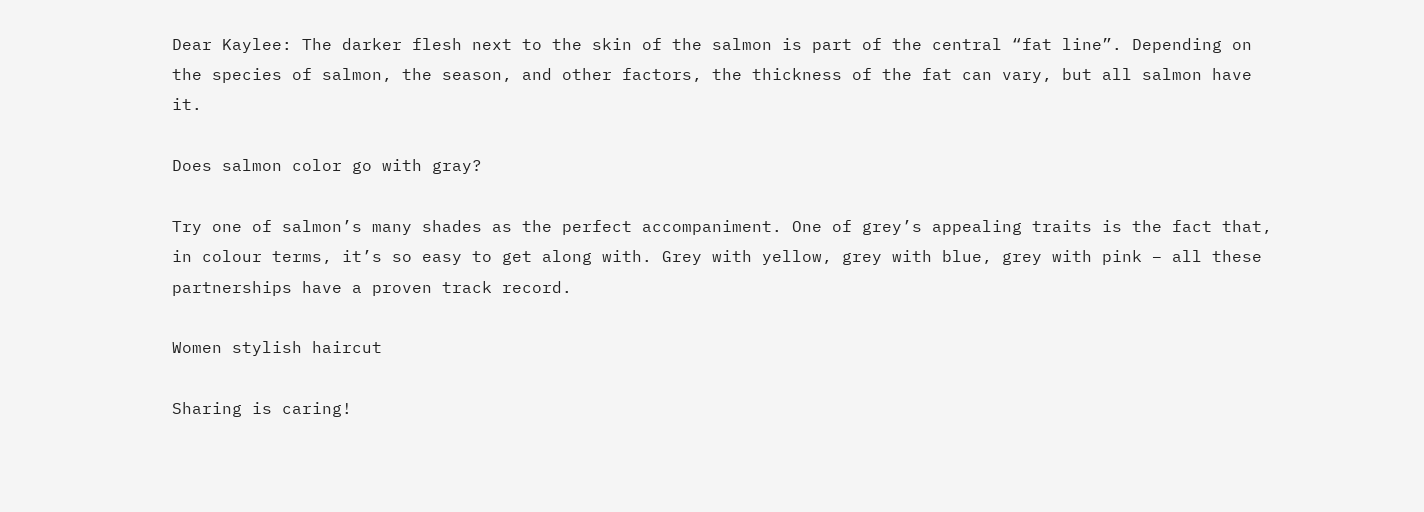Dear Kaylee: The darker flesh next to the skin of the salmon is part of the central “fat line”. Depending on the species of salmon, the season, and other factors, the thickness of the fat can vary, but all salmon have it.

Does salmon color go with gray?

Try one of salmon’s many shades as the perfect accompaniment. One of grey’s appealing traits is the fact that, in colour terms, it’s so easy to get along with. Grey with yellow, grey with blue, grey with pink – all these partnerships have a proven track record.

Women stylish haircut

Sharing is caring!